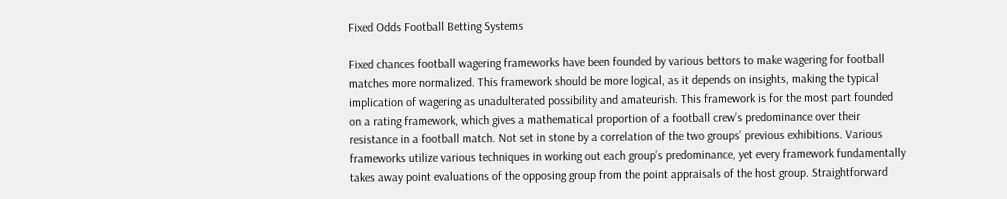Fixed Odds Football Betting Systems

Fixed chances football wagering frameworks have been founded by various bettors to make wagering for football matches more normalized. This framework should be more logical, as it depends on insights, making the typical implication of wagering as unadulterated possibility and amateurish. This framework is for the most part founded on a rating framework, which gives a mathematical proportion of a football crew’s predominance over their resistance in a football match. Not set in stone by a correlation of the two groups’ previous exhibitions. Various frameworks utilize various techniques in working out each group’s predominance, yet every framework fundamentally takes away point evaluations of the opposing group from the point appraisals of the host group. Straightforward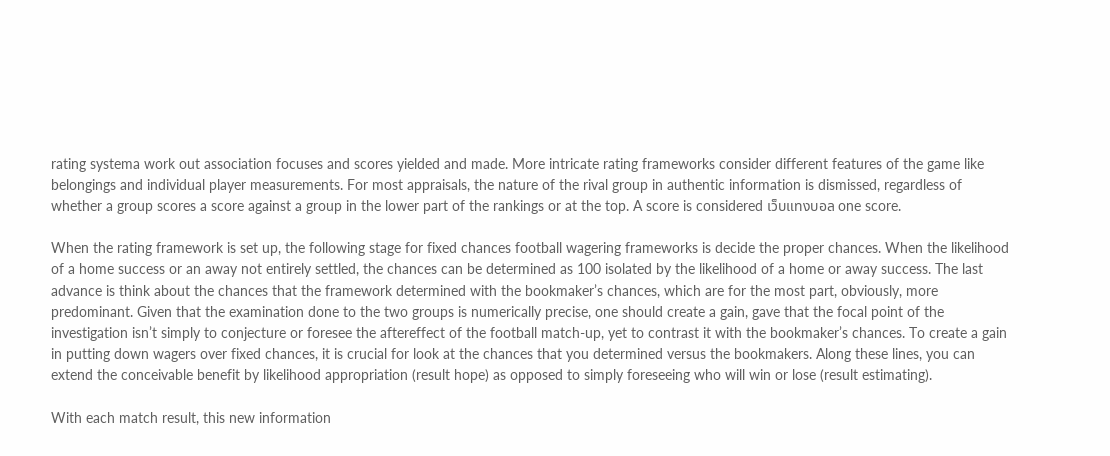rating systema work out association focuses and scores yielded and made. More intricate rating frameworks consider different features of the game like belongings and individual player measurements. For most appraisals, the nature of the rival group in authentic information is dismissed, regardless of whether a group scores a score against a group in the lower part of the rankings or at the top. A score is considered เว็บแทงบอล one score.

When the rating framework is set up, the following stage for fixed chances football wagering frameworks is decide the proper chances. When the likelihood of a home success or an away not entirely settled, the chances can be determined as 100 isolated by the likelihood of a home or away success. The last advance is think about the chances that the framework determined with the bookmaker’s chances, which are for the most part, obviously, more predominant. Given that the examination done to the two groups is numerically precise, one should create a gain, gave that the focal point of the investigation isn’t simply to conjecture or foresee the aftereffect of the football match-up, yet to contrast it with the bookmaker’s chances. To create a gain in putting down wagers over fixed chances, it is crucial for look at the chances that you determined versus the bookmakers. Along these lines, you can extend the conceivable benefit by likelihood appropriation (result hope) as opposed to simply foreseeing who will win or lose (result estimating).

With each match result, this new information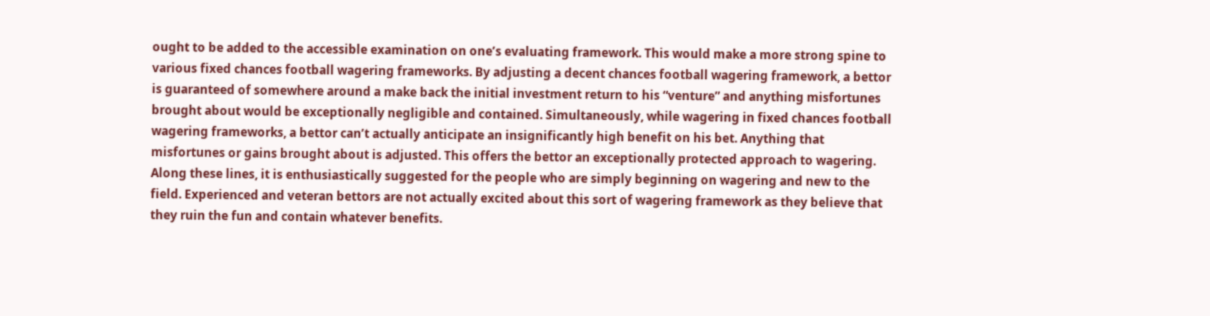ought to be added to the accessible examination on one’s evaluating framework. This would make a more strong spine to various fixed chances football wagering frameworks. By adjusting a decent chances football wagering framework, a bettor is guaranteed of somewhere around a make back the initial investment return to his “venture” and anything misfortunes brought about would be exceptionally negligible and contained. Simultaneously, while wagering in fixed chances football wagering frameworks, a bettor can’t actually anticipate an insignificantly high benefit on his bet. Anything that misfortunes or gains brought about is adjusted. This offers the bettor an exceptionally protected approach to wagering. Along these lines, it is enthusiastically suggested for the people who are simply beginning on wagering and new to the field. Experienced and veteran bettors are not actually excited about this sort of wagering framework as they believe that they ruin the fun and contain whatever benefits.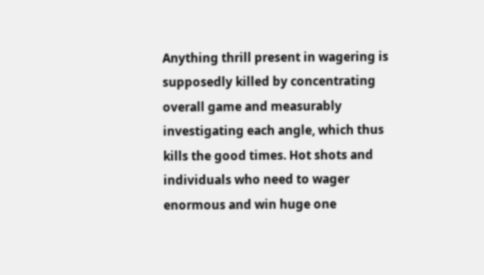Anything thrill present in wagering is supposedly killed by concentrating overall game and measurably investigating each angle, which thus kills the good times. Hot shots and individuals who need to wager enormous and win huge one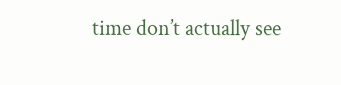time don’t actually see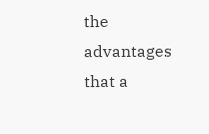the advantages that a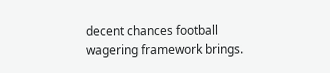decent chances football wagering framework brings.